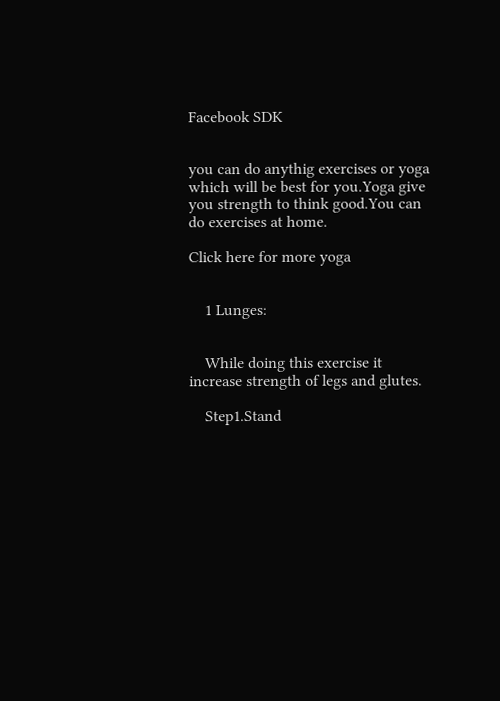Facebook SDK


you can do anythig exercises or yoga which will be best for you.Yoga give you strength to think good.You can do exercises at home.

Click here for more yoga


    1 Lunges:


    While doing this exercise it increase strength of legs and glutes.

    Step1.Stand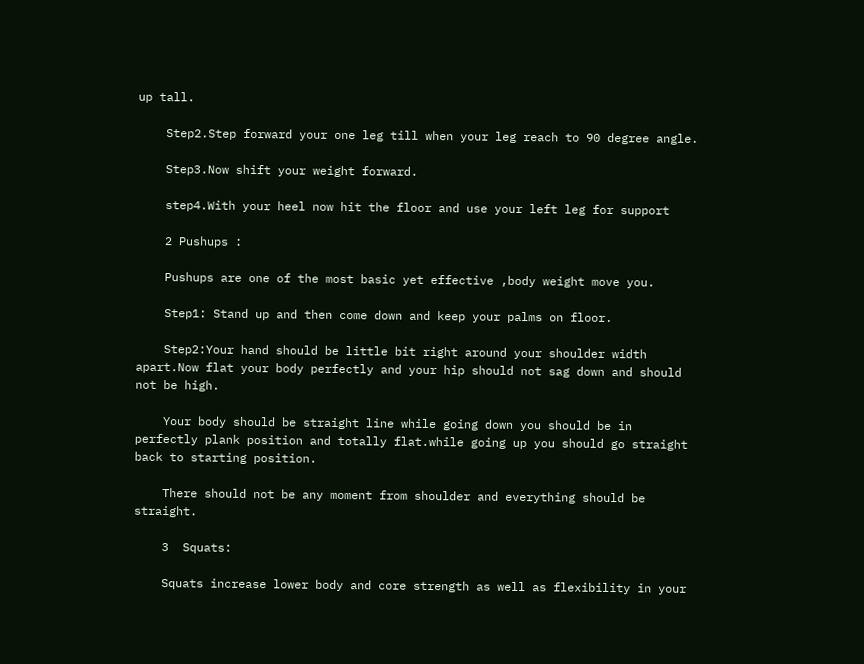up tall.

    Step2.Step forward your one leg till when your leg reach to 90 degree angle.

    Step3.Now shift your weight forward.

    step4.With your heel now hit the floor and use your left leg for support

    2 Pushups :

    Pushups are one of the most basic yet effective ,body weight move you.

    Step1: Stand up and then come down and keep your palms on floor.

    Step2:Your hand should be little bit right around your shoulder width apart.Now flat your body perfectly and your hip should not sag down and should not be high.

    Your body should be straight line while going down you should be in perfectly plank position and totally flat.while going up you should go straight back to starting position.

    There should not be any moment from shoulder and everything should be straight.

    3  Squats:

    Squats increase lower body and core strength as well as flexibility in your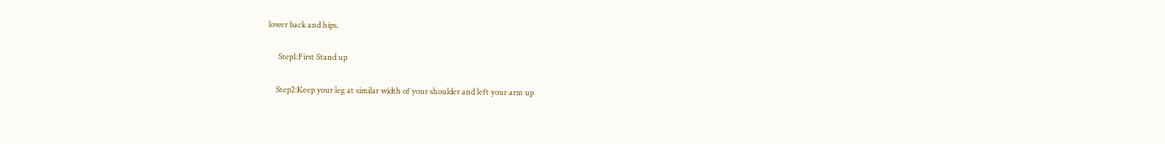lower back and hips.

     Step1:First Stand up

    Step2:Keep your leg at similar width of your shoulder and left your arm up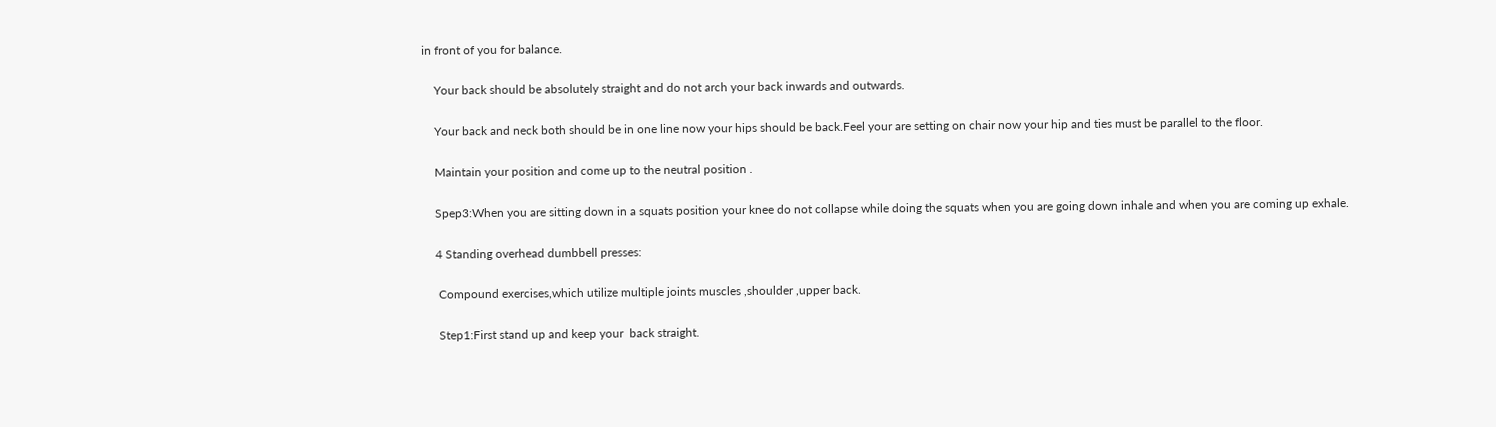in front of you for balance.

    Your back should be absolutely straight and do not arch your back inwards and outwards.

    Your back and neck both should be in one line now your hips should be back.Feel your are setting on chair now your hip and ties must be parallel to the floor.

    Maintain your position and come up to the neutral position .

    Spep3:When you are sitting down in a squats position your knee do not collapse while doing the squats when you are going down inhale and when you are coming up exhale.

    4 Standing overhead dumbbell presses:

     Compound exercises,which utilize multiple joints muscles ,shoulder ,upper back.

     Step1:First stand up and keep your  back straight.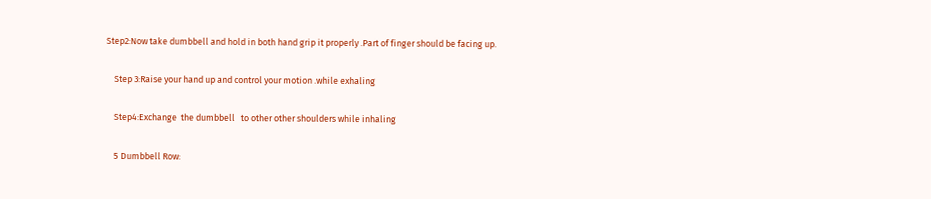Step2:Now take dumbbell and hold in both hand grip it properly .Part of finger should be facing up.

    Step 3:Raise your hand up and control your motion .while exhaling

    Step4:Exchange  the dumbbell   to other other shoulders while inhaling

    5 Dumbbell Row: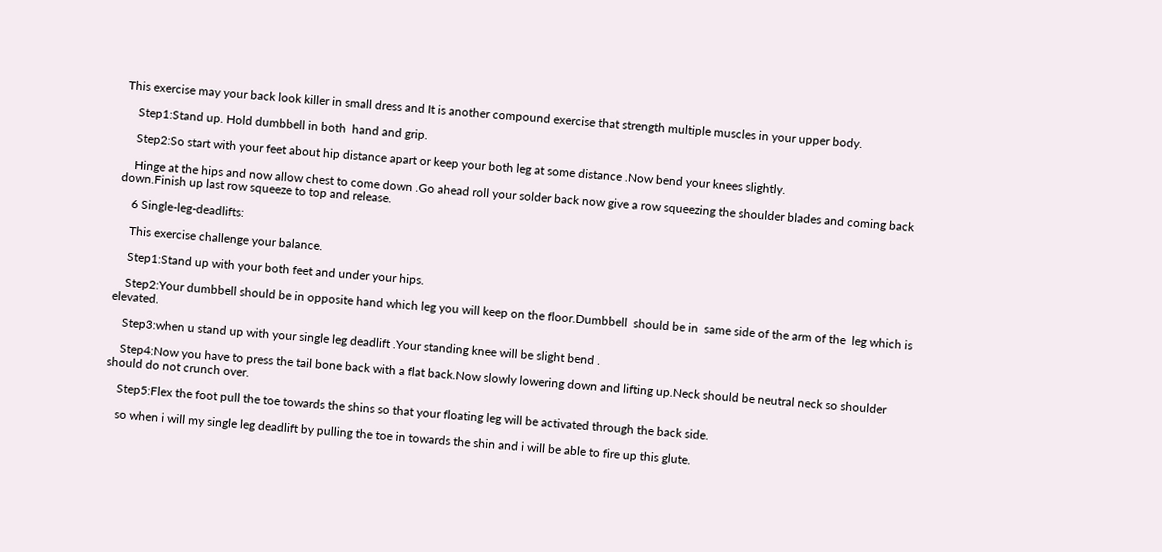This exercise may your back look killer in small dress and It is another compound exercise that strength multiple muscles in your upper body.

    Step1:Stand up. Hold dumbbell in both  hand and grip.

    Step2:So start with your feet about hip distance apart or keep your both leg at some distance .Now bend your knees slightly.

    Hinge at the hips and now allow chest to come down .Go ahead roll your solder back now give a row squeezing the shoulder blades and coming back down.Finish up last row squeeze to top and release.

    6 Single-leg-deadlifts:

    This exercise challenge your balance.

    Step1:Stand up with your both feet and under your hips.

    Step2:Your dumbbell should be in opposite hand which leg you will keep on the floor.Dumbbell  should be in  same side of the arm of the  leg which is elevated.

    Step3:when u stand up with your single leg deadlift .Your standing knee will be slight bend .

    Step4:Now you have to press the tail bone back with a flat back.Now slowly lowering down and lifting up.Neck should be neutral neck so shoulder should do not crunch over.

    Step5:Flex the foot pull the toe towards the shins so that your floating leg will be activated through the back side.

    so when i will my single leg deadlift by pulling the toe in towards the shin and i will be able to fire up this glute.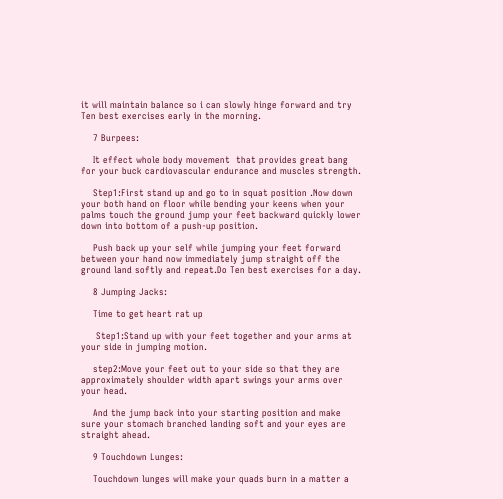it will maintain balance so i can slowly hinge forward and try Ten best exercises early in the morning.

    7 Burpees:

    It effect whole body movement  that provides great bang for your buck cardiovascular endurance and muscles strength.

    Step1:First stand up and go to in squat position .Now down  your both hand on floor while bending your keens when your palms touch the ground jump your feet backward quickly lower down into bottom of a push-up position.

    Push back up your self while jumping your feet forward between your hand now immediately jump straight off the ground land softly and repeat.Do Ten best exercises for a day.

    8 Jumping Jacks:

    Time to get heart rat up

     Step1:Stand up with your feet together and your arms at your side in jumping motion.

    step2:Move your feet out to your side so that they are approximately shoulder width apart swings your arms over your head.

    And the jump back into your starting position and make sure your stomach branched landing soft and your eyes are straight ahead.

    9 Touchdown Lunges:

    Touchdown lunges will make your quads burn in a matter a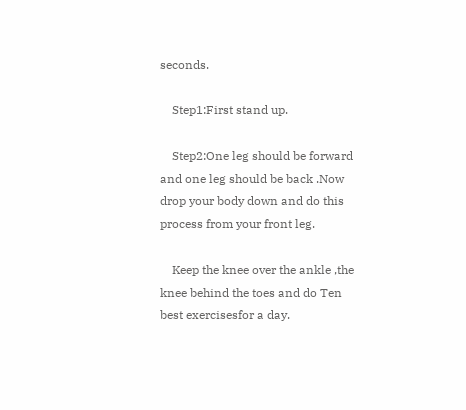seconds.

    Step1:First stand up.

    Step2:One leg should be forward and one leg should be back .Now drop your body down and do this process from your front leg.

    Keep the knee over the ankle ,the knee behind the toes and do Ten best exercisesfor a day.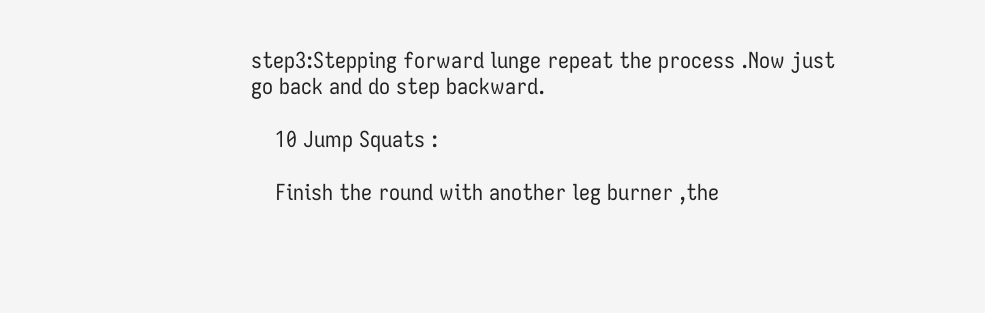step3:Stepping forward lunge repeat the process .Now just go back and do step backward.

    10 Jump Squats :

    Finish the round with another leg burner ,the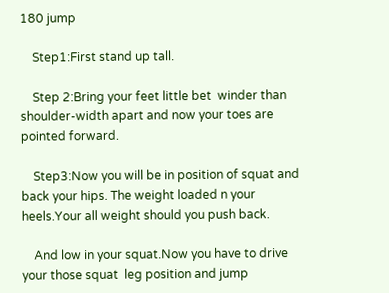180 jump

    Step1:First stand up tall.

    Step 2:Bring your feet little bet  winder than shoulder-width apart and now your toes are pointed forward.

    Step3:Now you will be in position of squat and back your hips. The weight loaded n your heels.Your all weight should you push back.

    And low in your squat.Now you have to drive your those squat  leg position and jump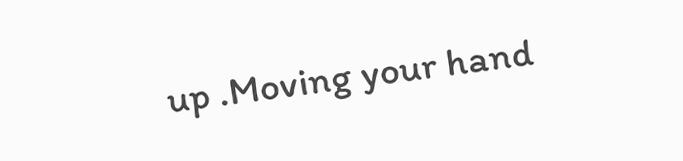up .Moving your hand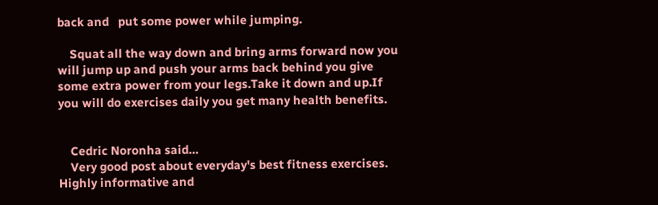back and   put some power while jumping.

    Squat all the way down and bring arms forward now you will jump up and push your arms back behind you give some extra power from your legs.Take it down and up.If you will do exercises daily you get many health benefits.


    Cedric Noronha said…
    Very good post about everyday's best fitness exercises. Highly informative and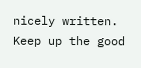nicely written. Keep up the good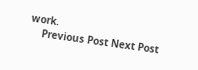work.
    Previous Post Next Post